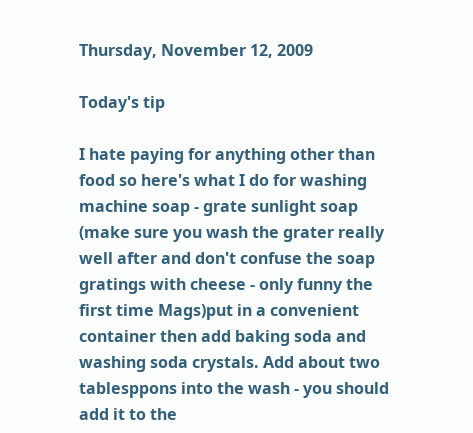Thursday, November 12, 2009

Today's tip

I hate paying for anything other than food so here's what I do for washing machine soap - grate sunlight soap (make sure you wash the grater really well after and don't confuse the soap gratings with cheese - only funny the first time Mags)put in a convenient container then add baking soda and washing soda crystals. Add about two tablesppons into the wash - you should add it to the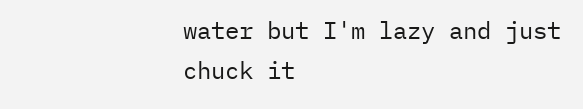water but I'm lazy and just chuck it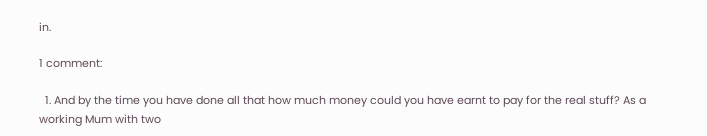in.

1 comment:

  1. And by the time you have done all that how much money could you have earnt to pay for the real stuff? As a working Mum with two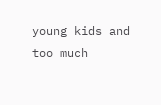young kids and too much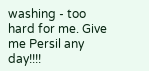washing - too hard for me. Give me Persil any day!!!!